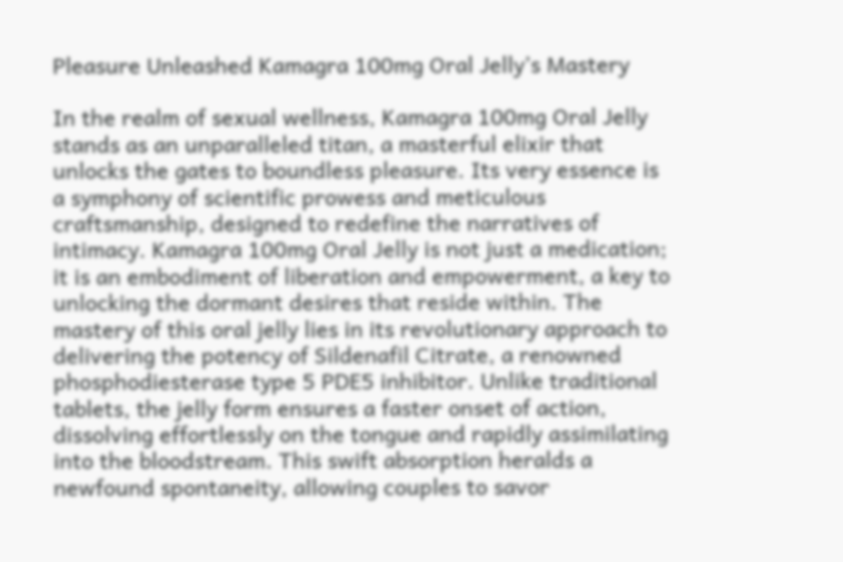Pleasure Unleashed Kamagra 100mg Oral Jelly’s Mastery

In the realm of sexual wellness, Kamagra 100mg Oral Jelly stands as an unparalleled titan, a masterful elixir that unlocks the gates to boundless pleasure. Its very essence is a symphony of scientific prowess and meticulous craftsmanship, designed to redefine the narratives of intimacy. Kamagra 100mg Oral Jelly is not just a medication; it is an embodiment of liberation and empowerment, a key to unlocking the dormant desires that reside within. The mastery of this oral jelly lies in its revolutionary approach to delivering the potency of Sildenafil Citrate, a renowned phosphodiesterase type 5 PDE5 inhibitor. Unlike traditional tablets, the jelly form ensures a faster onset of action, dissolving effortlessly on the tongue and rapidly assimilating into the bloodstream. This swift absorption heralds a newfound spontaneity, allowing couples to savor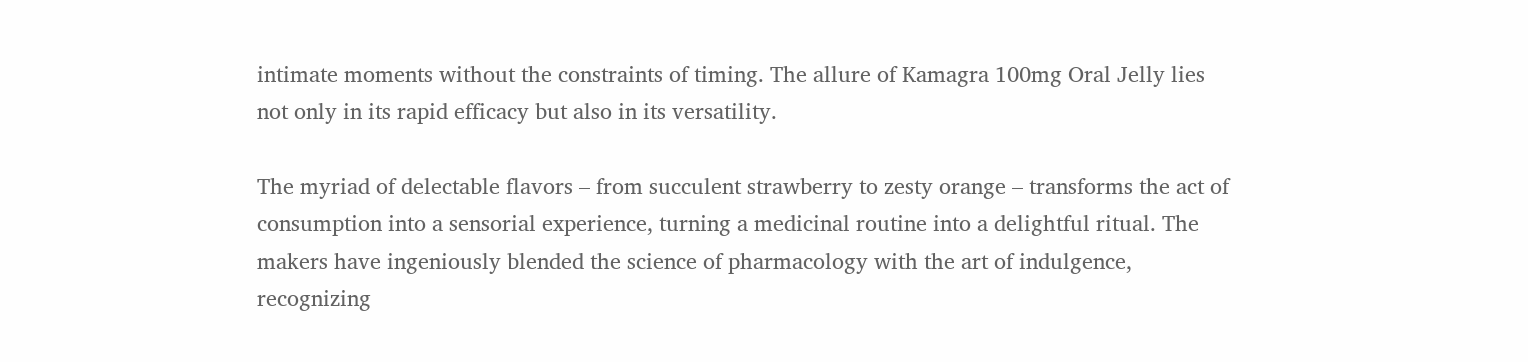intimate moments without the constraints of timing. The allure of Kamagra 100mg Oral Jelly lies not only in its rapid efficacy but also in its versatility.

The myriad of delectable flavors – from succulent strawberry to zesty orange – transforms the act of consumption into a sensorial experience, turning a medicinal routine into a delightful ritual. The makers have ingeniously blended the science of pharmacology with the art of indulgence, recognizing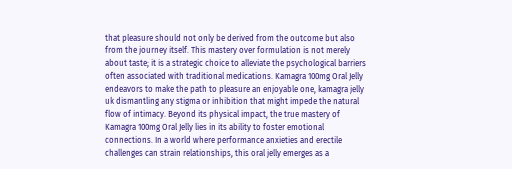that pleasure should not only be derived from the outcome but also from the journey itself. This mastery over formulation is not merely about taste; it is a strategic choice to alleviate the psychological barriers often associated with traditional medications. Kamagra 100mg Oral Jelly endeavors to make the path to pleasure an enjoyable one, kamagra jelly uk dismantling any stigma or inhibition that might impede the natural flow of intimacy. Beyond its physical impact, the true mastery of Kamagra 100mg Oral Jelly lies in its ability to foster emotional connections. In a world where performance anxieties and erectile challenges can strain relationships, this oral jelly emerges as a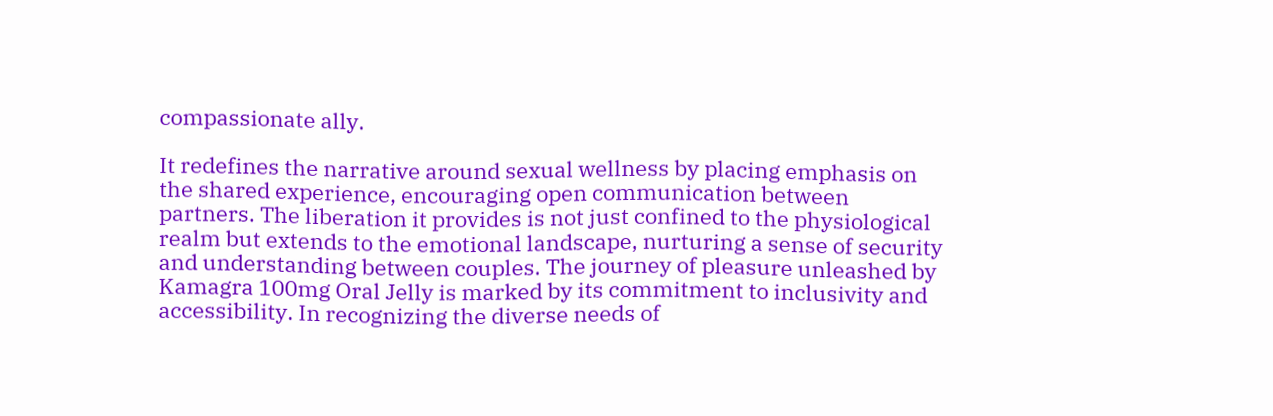compassionate ally.

It redefines the narrative around sexual wellness by placing emphasis on the shared experience, encouraging open communication between partners. The liberation it provides is not just confined to the physiological realm but extends to the emotional landscape, nurturing a sense of security and understanding between couples. The journey of pleasure unleashed by Kamagra 100mg Oral Jelly is marked by its commitment to inclusivity and accessibility. In recognizing the diverse needs of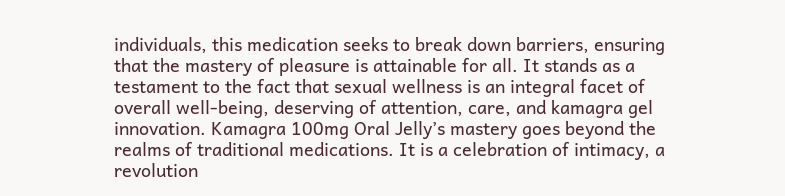individuals, this medication seeks to break down barriers, ensuring that the mastery of pleasure is attainable for all. It stands as a testament to the fact that sexual wellness is an integral facet of overall well-being, deserving of attention, care, and kamagra gel innovation. Kamagra 100mg Oral Jelly’s mastery goes beyond the realms of traditional medications. It is a celebration of intimacy, a revolution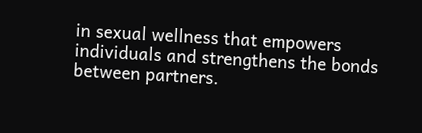in sexual wellness that empowers individuals and strengthens the bonds between partners.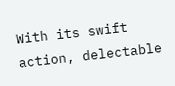With its swift action, delectable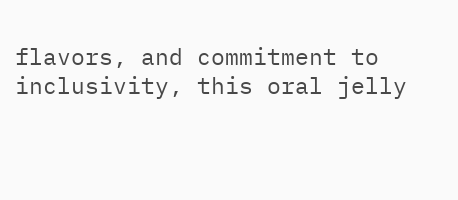flavors, and commitment to inclusivity, this oral jelly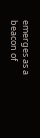emerges as a beacon of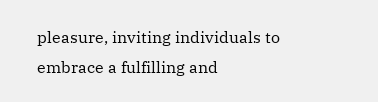pleasure, inviting individuals to embrace a fulfilling and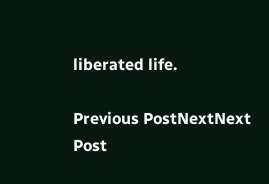liberated life.

Previous PostNextNext Post